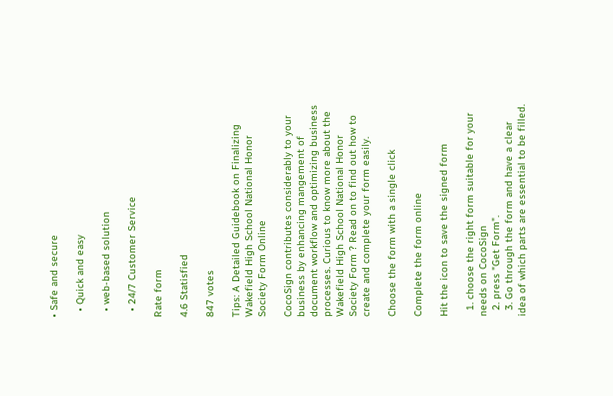• Safe and secure

  • Quick and easy

  • web-based solution

  • 24/7 Customer Service

Rate form

4.6 Statisfied

847 votes

Tips: A Detailed Guidebook on Finalizing Wakefield High School National Honor Society Form Online

CocoSign contributes considerably to your business by enhancing mangement of document workflow and optimizing business processes. Curious to know more about the Wakefield High School National Honor Society Form ? Read on to find out how to create and complete your form easily.

Choose the form with a single click

Complete the form online

Hit the icon to save the signed form

  1. choose the right form suitable for your needs on CocoSign
  2. press "Get Form".
  3. Go through the form and have a clear idea of which parts are essential to be filled.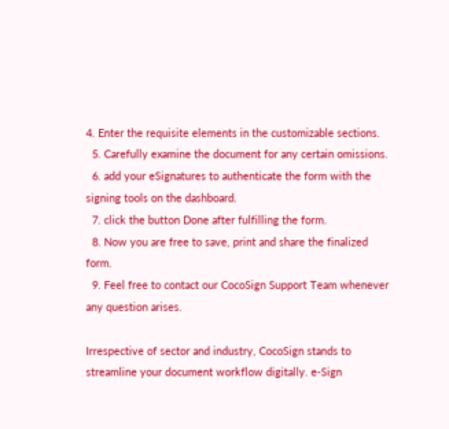4. Enter the requisite elements in the customizable sections.
  5. Carefully examine the document for any certain omissions.
  6. add your eSignatures to authenticate the form with the signing tools on the dashboard.
  7. click the button Done after fulfilling the form.
  8. Now you are free to save, print and share the finalized form.
  9. Feel free to contact our CocoSign Support Team whenever any question arises.

Irrespective of sector and industry, CocoSign stands to streamline your document workflow digitally. e-Sign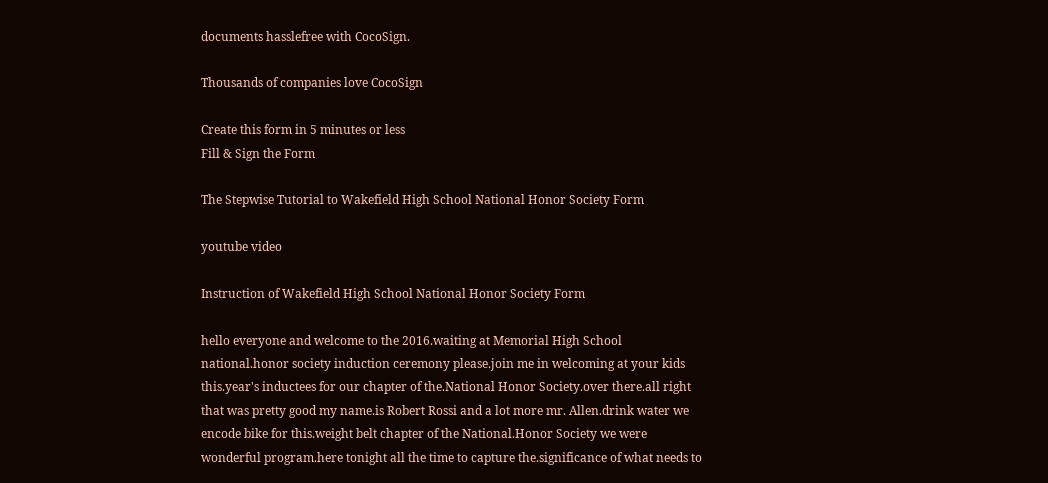documents hasslefree with CocoSign.

Thousands of companies love CocoSign

Create this form in 5 minutes or less
Fill & Sign the Form

The Stepwise Tutorial to Wakefield High School National Honor Society Form

youtube video

Instruction of Wakefield High School National Honor Society Form

hello everyone and welcome to the 2016.waiting at Memorial High School national.honor society induction ceremony please.join me in welcoming at your kids this.year's inductees for our chapter of the.National Honor Society.over there.all right that was pretty good my name.is Robert Rossi and a lot more mr. Allen.drink water we encode bike for this.weight belt chapter of the National.Honor Society we were wonderful program.here tonight all the time to capture the.significance of what needs to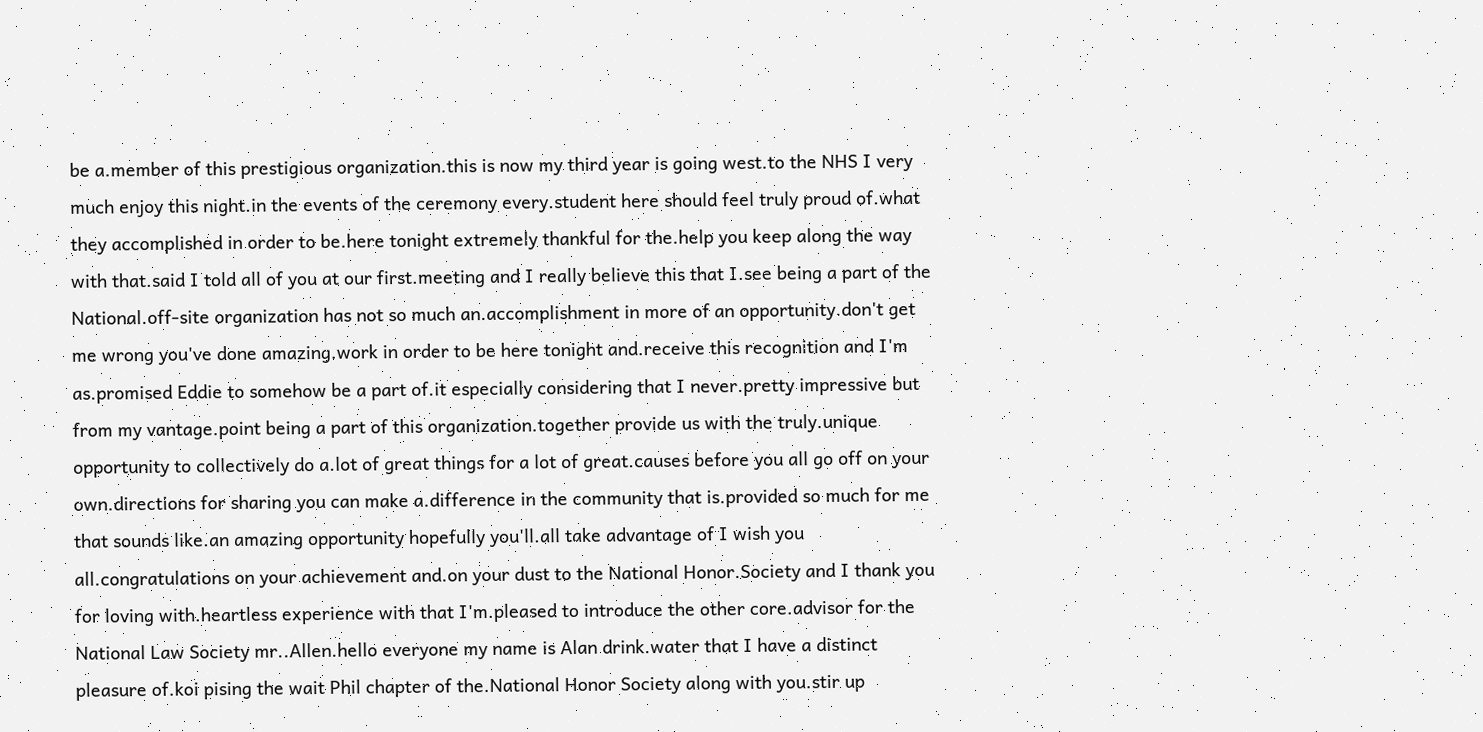be a.member of this prestigious organization.this is now my third year is going west.to the NHS I very much enjoy this night.in the events of the ceremony every.student here should feel truly proud of.what they accomplished in order to be.here tonight extremely thankful for the.help you keep along the way with that.said I told all of you at our first.meeting and I really believe this that I.see being a part of the National.off-site organization has not so much an.accomplishment in more of an opportunity.don't get me wrong you've done amazing.work in order to be here tonight and.receive this recognition and I'm as.promised Eddie to somehow be a part of.it especially considering that I never.pretty impressive but from my vantage.point being a part of this organization.together provide us with the truly.unique opportunity to collectively do a.lot of great things for a lot of great.causes before you all go off on your own.directions for sharing you can make a.difference in the community that is.provided so much for me that sounds like.an amazing opportunity hopefully you'll.all take advantage of I wish you all.congratulations on your achievement and.on your dust to the National Honor.Society and I thank you for loving with.heartless experience with that I'm.pleased to introduce the other core.advisor for the National Law Society mr..Allen.hello everyone my name is Alan drink.water that I have a distinct pleasure of.koi pising the wait Phil chapter of the.National Honor Society along with you.stir up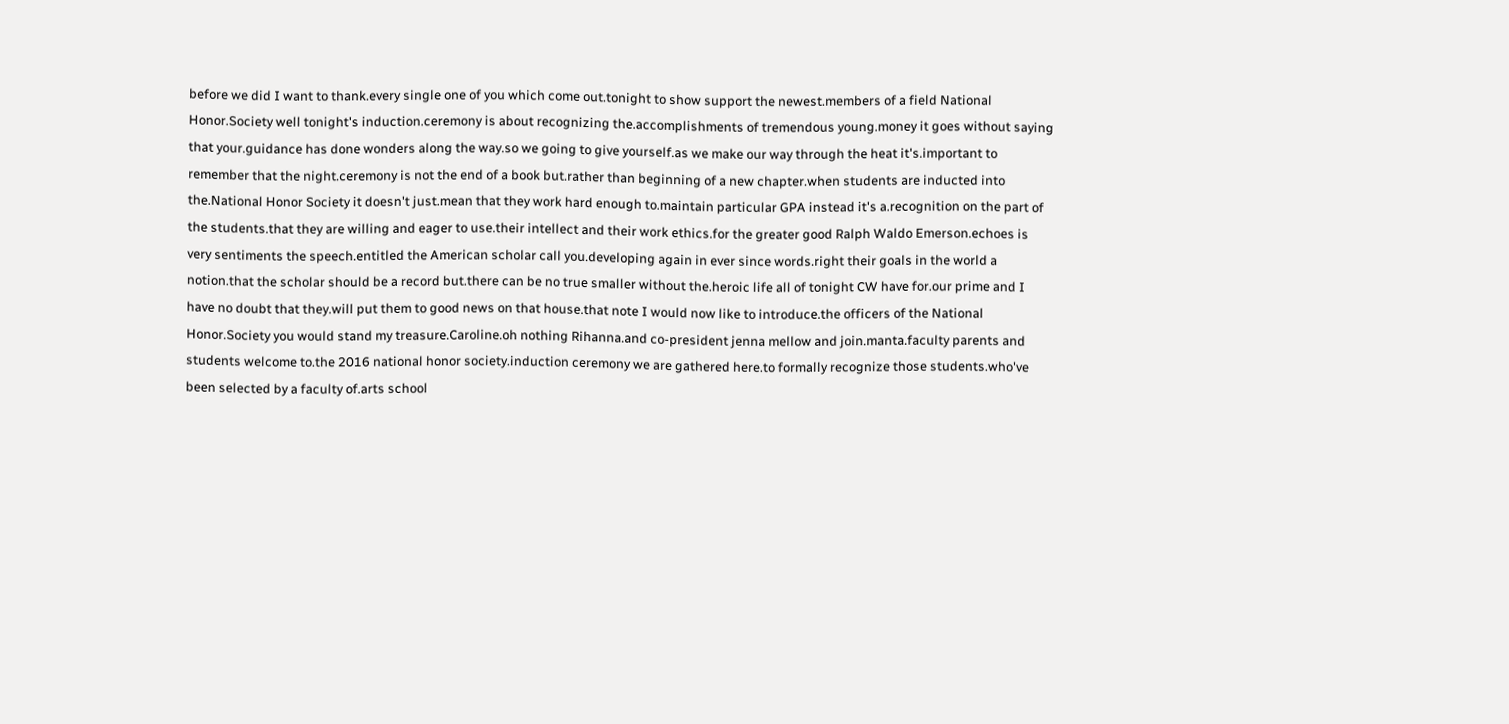before we did I want to thank.every single one of you which come out.tonight to show support the newest.members of a field National Honor.Society well tonight's induction.ceremony is about recognizing the.accomplishments of tremendous young.money it goes without saying that your.guidance has done wonders along the way.so we going to give yourself.as we make our way through the heat it's.important to remember that the night.ceremony is not the end of a book but.rather than beginning of a new chapter.when students are inducted into the.National Honor Society it doesn't just.mean that they work hard enough to.maintain particular GPA instead it's a.recognition on the part of the students.that they are willing and eager to use.their intellect and their work ethics.for the greater good Ralph Waldo Emerson.echoes is very sentiments the speech.entitled the American scholar call you.developing again in ever since words.right their goals in the world a notion.that the scholar should be a record but.there can be no true smaller without the.heroic life all of tonight CW have for.our prime and I have no doubt that they.will put them to good news on that house.that note I would now like to introduce.the officers of the National Honor.Society you would stand my treasure.Caroline.oh nothing Rihanna.and co-president jenna mellow and join.manta.faculty parents and students welcome to.the 2016 national honor society.induction ceremony we are gathered here.to formally recognize those students.who've been selected by a faculty of.arts school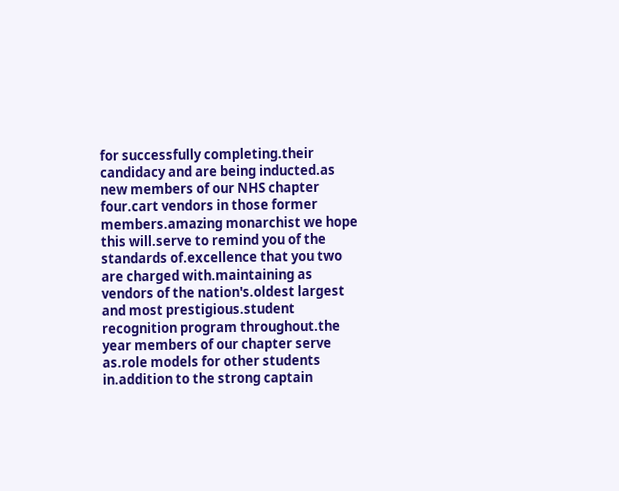for successfully completing.their candidacy and are being inducted.as new members of our NHS chapter four.cart vendors in those former members.amazing monarchist we hope this will.serve to remind you of the standards of.excellence that you two are charged with.maintaining as vendors of the nation's.oldest largest and most prestigious.student recognition program throughout.the year members of our chapter serve as.role models for other students in.addition to the strong captain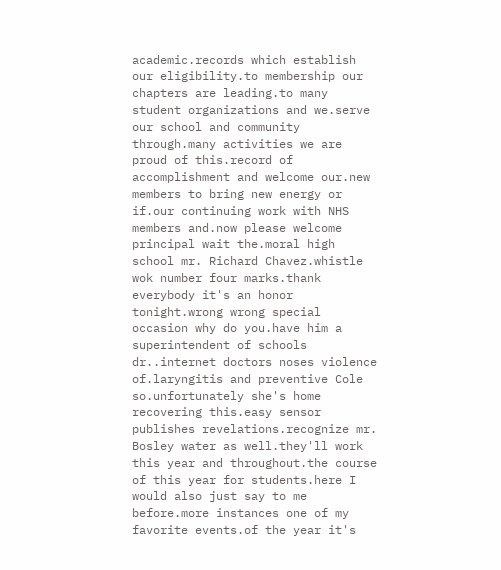academic.records which establish our eligibility.to membership our chapters are leading.to many student organizations and we.serve our school and community through.many activities we are proud of this.record of accomplishment and welcome our.new members to bring new energy or if.our continuing work with NHS members and.now please welcome principal wait the.moral high school mr. Richard Chavez.whistle wok number four marks.thank everybody it's an honor tonight.wrong wrong special occasion why do you.have him a superintendent of schools dr..internet doctors noses violence of.laryngitis and preventive Cole so.unfortunately she's home recovering this.easy sensor publishes revelations.recognize mr. Bosley water as well.they'll work this year and throughout.the course of this year for students.here I would also just say to me before.more instances one of my favorite events.of the year it's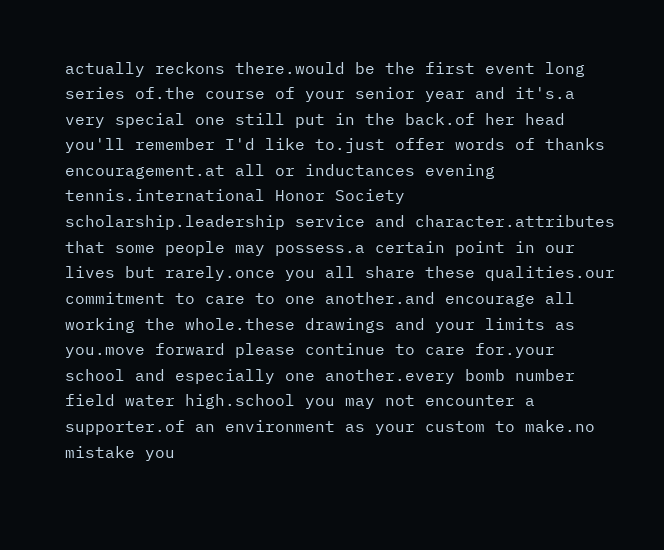actually reckons there.would be the first event long series of.the course of your senior year and it's.a very special one still put in the back.of her head you'll remember I'd like to.just offer words of thanks encouragement.at all or inductances evening tennis.international Honor Society scholarship.leadership service and character.attributes that some people may possess.a certain point in our lives but rarely.once you all share these qualities.our commitment to care to one another.and encourage all working the whole.these drawings and your limits as you.move forward please continue to care for.your school and especially one another.every bomb number field water high.school you may not encounter a supporter.of an environment as your custom to make.no mistake you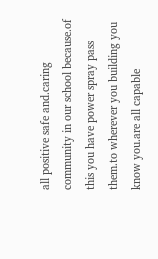all positive safe and.caring community in our school because.of this you have power spray pass them.to wherever you building you know you.are all capable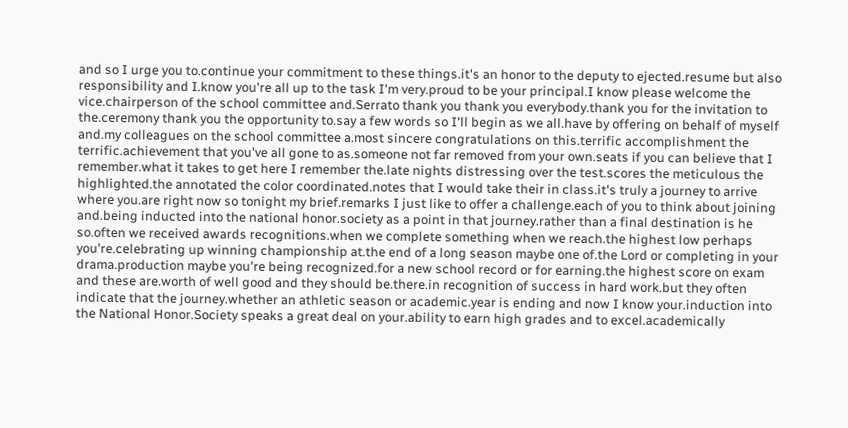and so I urge you to.continue your commitment to these things.it's an honor to the deputy to ejected.resume but also responsibility and I.know you're all up to the task I'm very.proud to be your principal.I know please welcome the vice.chairperson of the school committee and.Serrato thank you thank you everybody.thank you for the invitation to the.ceremony thank you the opportunity to.say a few words so I'll begin as we all.have by offering on behalf of myself and.my colleagues on the school committee a.most sincere congratulations on this.terrific accomplishment the terrific.achievement that you've all gone to as.someone not far removed from your own.seats if you can believe that I remember.what it takes to get here I remember the.late nights distressing over the test.scores the meticulous the highlighted.the annotated the color coordinated.notes that I would take their in class.it's truly a journey to arrive where you.are right now so tonight my brief.remarks I just like to offer a challenge.each of you to think about joining and.being inducted into the national honor.society as a point in that journey.rather than a final destination is he so.often we received awards recognitions.when we complete something when we reach.the highest low perhaps you're.celebrating up winning championship at.the end of a long season maybe one of.the Lord or completing in your drama.production maybe you're being recognized.for a new school record or for earning.the highest score on exam and these are.worth of well good and they should be.there.in recognition of success in hard work.but they often indicate that the journey.whether an athletic season or academic.year is ending and now I know your.induction into the National Honor.Society speaks a great deal on your.ability to earn high grades and to excel.academically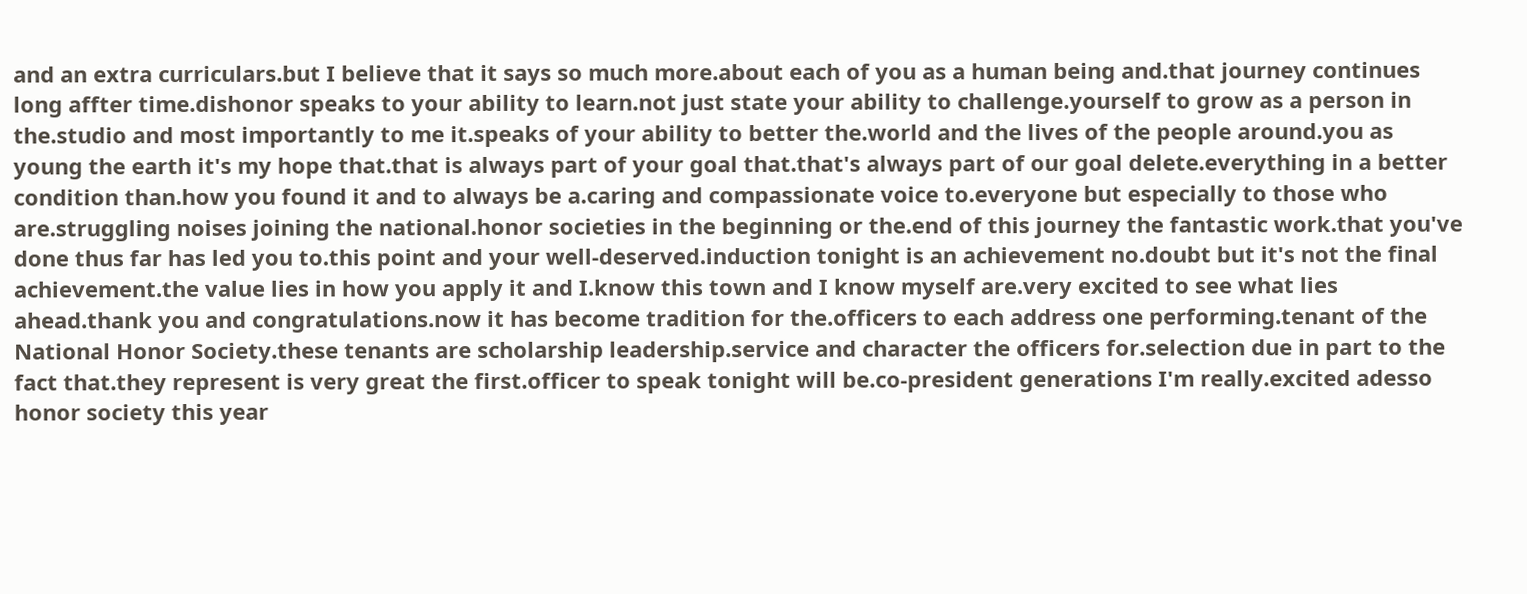and an extra curriculars.but I believe that it says so much more.about each of you as a human being and.that journey continues long affter time.dishonor speaks to your ability to learn.not just state your ability to challenge.yourself to grow as a person in the.studio and most importantly to me it.speaks of your ability to better the.world and the lives of the people around.you as young the earth it's my hope that.that is always part of your goal that.that's always part of our goal delete.everything in a better condition than.how you found it and to always be a.caring and compassionate voice to.everyone but especially to those who are.struggling noises joining the national.honor societies in the beginning or the.end of this journey the fantastic work.that you've done thus far has led you to.this point and your well-deserved.induction tonight is an achievement no.doubt but it's not the final achievement.the value lies in how you apply it and I.know this town and I know myself are.very excited to see what lies ahead.thank you and congratulations.now it has become tradition for the.officers to each address one performing.tenant of the National Honor Society.these tenants are scholarship leadership.service and character the officers for.selection due in part to the fact that.they represent is very great the first.officer to speak tonight will be.co-president generations I'm really.excited adesso honor society this year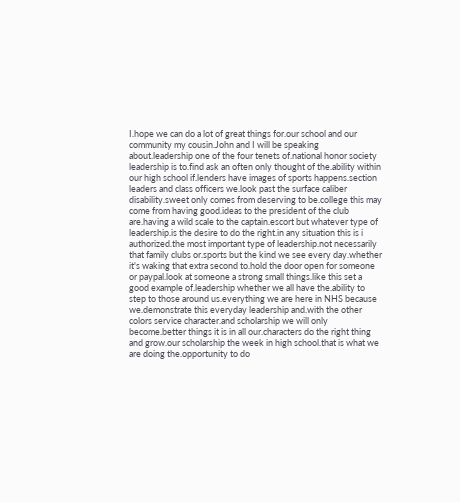I.hope we can do a lot of great things for.our school and our community my cousin.John and I will be speaking about.leadership one of the four tenets of.national honor society leadership is to.find ask an often only thought of the.ability within our high school if.lenders have images of sports happens.section leaders and class officers we.look past the surface caliber disability.sweet only comes from deserving to be.college this may come from having good.ideas to the president of the club are.having a wild scale to the captain.escort but whatever type of leadership.is the desire to do the right.in any situation this is i authorized.the most important type of leadership.not necessarily that family clubs or.sports but the kind we see every day.whether it's waking that extra second to.hold the door open for someone or paypal.look at someone a strong small things.like this set a good example of.leadership whether we all have the.ability to step to those around us.everything we are here in NHS because we.demonstrate this everyday leadership and.with the other colors service character.and scholarship we will only become.better things it is in all our.characters do the right thing and grow.our scholarship the week in high school.that is what we are doing the.opportunity to do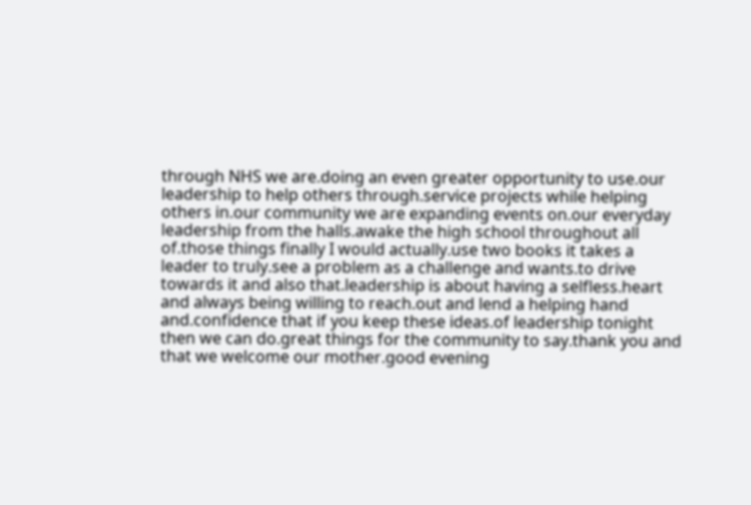through NHS we are.doing an even greater opportunity to use.our leadership to help others through.service projects while helping others in.our community we are expanding events on.our everyday leadership from the halls.awake the high school throughout all of.those things finally I would actually.use two books it takes a leader to truly.see a problem as a challenge and wants.to drive towards it and also that.leadership is about having a selfless.heart and always being willing to reach.out and lend a helping hand and.confidence that if you keep these ideas.of leadership tonight then we can do.great things for the community to say.thank you and that we welcome our mother.good evening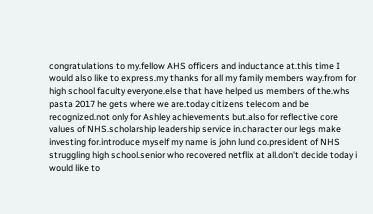congratulations to my.fellow AHS officers and inductance at.this time I would also like to express.my thanks for all my family members way.from for high school faculty everyone.else that have helped us members of the.whs pasta 2017 he gets where we are.today citizens telecom and be recognized.not only for Ashley achievements but.also for reflective core values of NHS.scholarship leadership service in.character our legs make investing for.introduce myself my name is john lund co.president of NHS struggling high school.senior who recovered netflix at all.don't decide today i would like to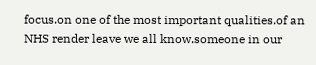focus.on one of the most important qualities.of an NHS render leave we all know.someone in our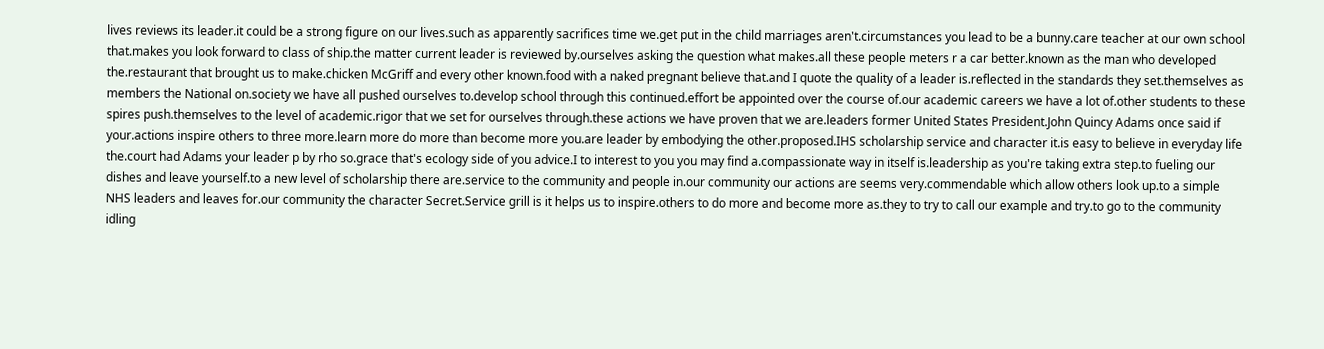lives reviews its leader.it could be a strong figure on our lives.such as apparently sacrifices time we.get put in the child marriages aren't.circumstances you lead to be a bunny.care teacher at our own school that.makes you look forward to class of ship.the matter current leader is reviewed by.ourselves asking the question what makes.all these people meters r a car better.known as the man who developed the.restaurant that brought us to make.chicken McGriff and every other known.food with a naked pregnant believe that.and I quote the quality of a leader is.reflected in the standards they set.themselves as members the National on.society we have all pushed ourselves to.develop school through this continued.effort be appointed over the course of.our academic careers we have a lot of.other students to these spires push.themselves to the level of academic.rigor that we set for ourselves through.these actions we have proven that we are.leaders former United States President.John Quincy Adams once said if your.actions inspire others to three more.learn more do more than become more you.are leader by embodying the other.proposed.IHS scholarship service and character it.is easy to believe in everyday life the.court had Adams your leader p by rho so.grace that's ecology side of you advice.I to interest to you you may find a.compassionate way in itself is.leadership as you're taking extra step.to fueling our dishes and leave yourself.to a new level of scholarship there are.service to the community and people in.our community our actions are seems very.commendable which allow others look up.to a simple NHS leaders and leaves for.our community the character Secret.Service grill is it helps us to inspire.others to do more and become more as.they to try to call our example and try.to go to the community idling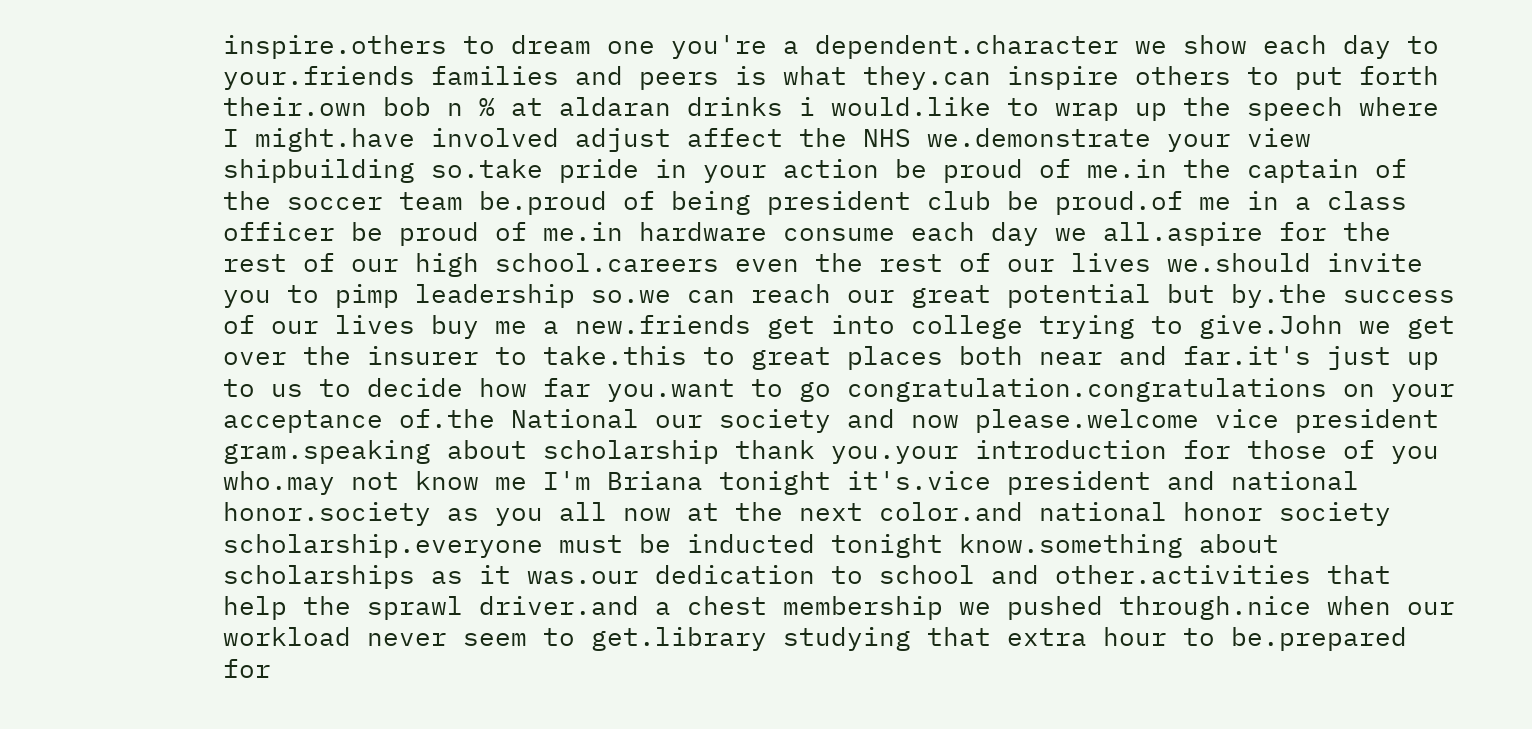inspire.others to dream one you're a dependent.character we show each day to your.friends families and peers is what they.can inspire others to put forth their.own bob n % at aldaran drinks i would.like to wrap up the speech where I might.have involved adjust affect the NHS we.demonstrate your view shipbuilding so.take pride in your action be proud of me.in the captain of the soccer team be.proud of being president club be proud.of me in a class officer be proud of me.in hardware consume each day we all.aspire for the rest of our high school.careers even the rest of our lives we.should invite you to pimp leadership so.we can reach our great potential but by.the success of our lives buy me a new.friends get into college trying to give.John we get over the insurer to take.this to great places both near and far.it's just up to us to decide how far you.want to go congratulation.congratulations on your acceptance of.the National our society and now please.welcome vice president gram.speaking about scholarship thank you.your introduction for those of you who.may not know me I'm Briana tonight it's.vice president and national honor.society as you all now at the next color.and national honor society scholarship.everyone must be inducted tonight know.something about scholarships as it was.our dedication to school and other.activities that help the sprawl driver.and a chest membership we pushed through.nice when our workload never seem to get.library studying that extra hour to be.prepared for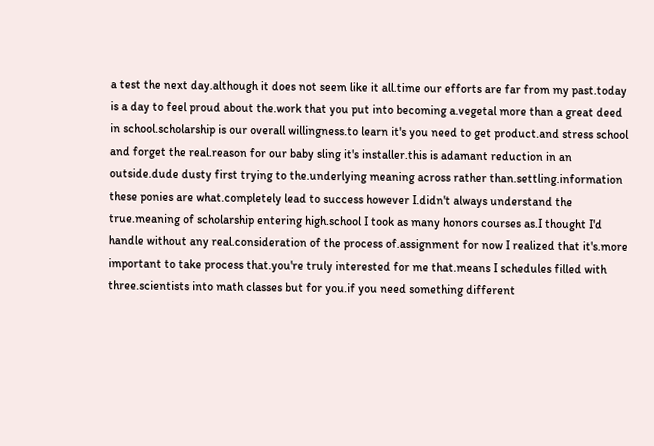a test the next day.although it does not seem like it all.time our efforts are far from my past.today is a day to feel proud about the.work that you put into becoming a.vegetal more than a great deed in school.scholarship is our overall willingness.to learn it's you need to get product.and stress school and forget the real.reason for our baby sling it's installer.this is adamant reduction in an outside.dude dusty first trying to the.underlying meaning across rather than.settling.information these ponies are what.completely lead to success however I.didn't always understand the true.meaning of scholarship entering high.school I took as many honors courses as.I thought I'd handle without any real.consideration of the process of.assignment for now I realized that it's.more important to take process that.you're truly interested for me that.means I schedules filled with three.scientists into math classes but for you.if you need something different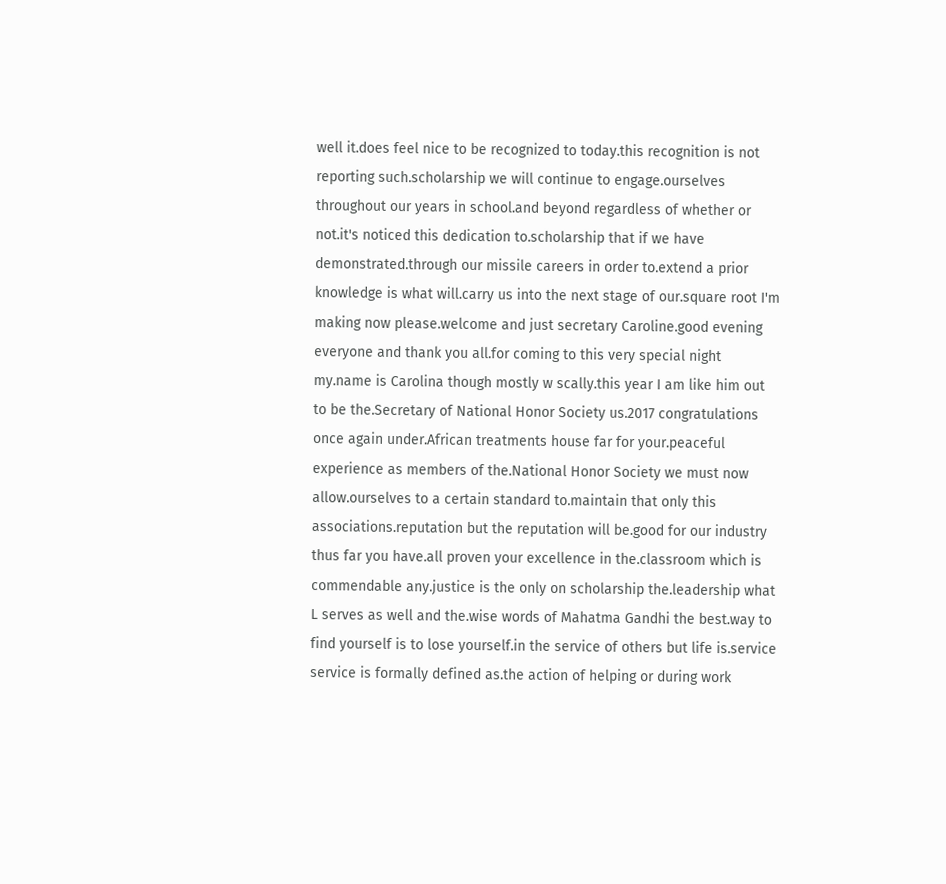well it.does feel nice to be recognized to today.this recognition is not reporting such.scholarship we will continue to engage.ourselves throughout our years in school.and beyond regardless of whether or not.it's noticed this dedication to.scholarship that if we have demonstrated.through our missile careers in order to.extend a prior knowledge is what will.carry us into the next stage of our.square root I'm making now please.welcome and just secretary Caroline.good evening everyone and thank you all.for coming to this very special night my.name is Carolina though mostly w scally.this year I am like him out to be the.Secretary of National Honor Society us.2017 congratulations once again under.African treatments house far for your.peaceful experience as members of the.National Honor Society we must now allow.ourselves to a certain standard to.maintain that only this associations.reputation but the reputation will be.good for our industry thus far you have.all proven your excellence in the.classroom which is commendable any.justice is the only on scholarship the.leadership what L serves as well and the.wise words of Mahatma Gandhi the best.way to find yourself is to lose yourself.in the service of others but life is.service service is formally defined as.the action of helping or during work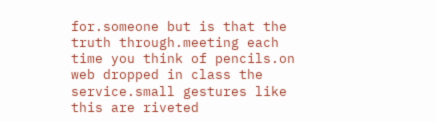for.someone but is that the truth through.meeting each time you think of pencils.on web dropped in class the service.small gestures like this are riveted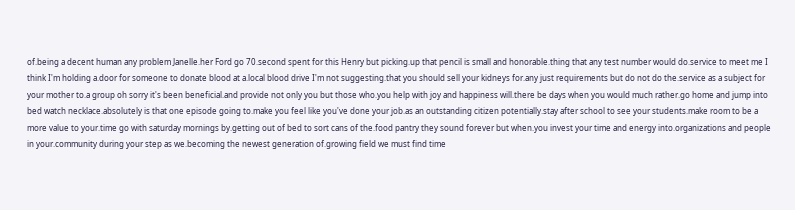of.being a decent human any problem Janelle.her Ford go 70.second spent for this Henry but picking.up that pencil is small and honorable.thing that any test number would do.service to meet me I think I'm holding a.door for someone to donate blood at a.local blood drive I'm not suggesting.that you should sell your kidneys for.any just requirements but do not do the.service as a subject for your mother to.a group oh sorry it's been beneficial.and provide not only you but those who.you help with joy and happiness will.there be days when you would much rather.go home and jump into bed watch necklace.absolutely is that one episode going to.make you feel like you've done your job.as an outstanding citizen potentially.stay after school to see your students.make room to be a more value to your.time go with saturday mornings by.getting out of bed to sort cans of the.food pantry they sound forever but when.you invest your time and energy into.organizations and people in your.community during your step as we.becoming the newest generation of.growing field we must find time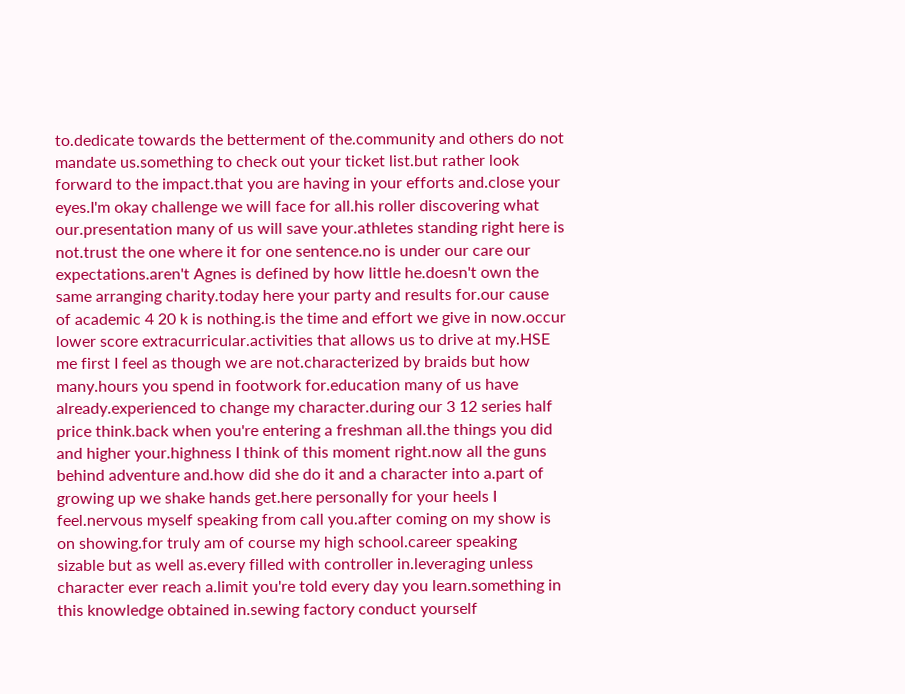to.dedicate towards the betterment of the.community and others do not mandate us.something to check out your ticket list.but rather look forward to the impact.that you are having in your efforts and.close your eyes.I'm okay challenge we will face for all.his roller discovering what our.presentation many of us will save your.athletes standing right here is not.trust the one where it for one sentence.no is under our care our expectations.aren't Agnes is defined by how little he.doesn't own the same arranging charity.today here your party and results for.our cause of academic 4 20 k is nothing.is the time and effort we give in now.occur lower score extracurricular.activities that allows us to drive at my.HSE me first I feel as though we are not.characterized by braids but how many.hours you spend in footwork for.education many of us have already.experienced to change my character.during our 3 12 series half price think.back when you're entering a freshman all.the things you did and higher your.highness I think of this moment right.now all the guns behind adventure and.how did she do it and a character into a.part of growing up we shake hands get.here personally for your heels I feel.nervous myself speaking from call you.after coming on my show is on showing.for truly am of course my high school.career speaking sizable but as well as.every filled with controller in.leveraging unless character ever reach a.limit you're told every day you learn.something in this knowledge obtained in.sewing factory conduct yourself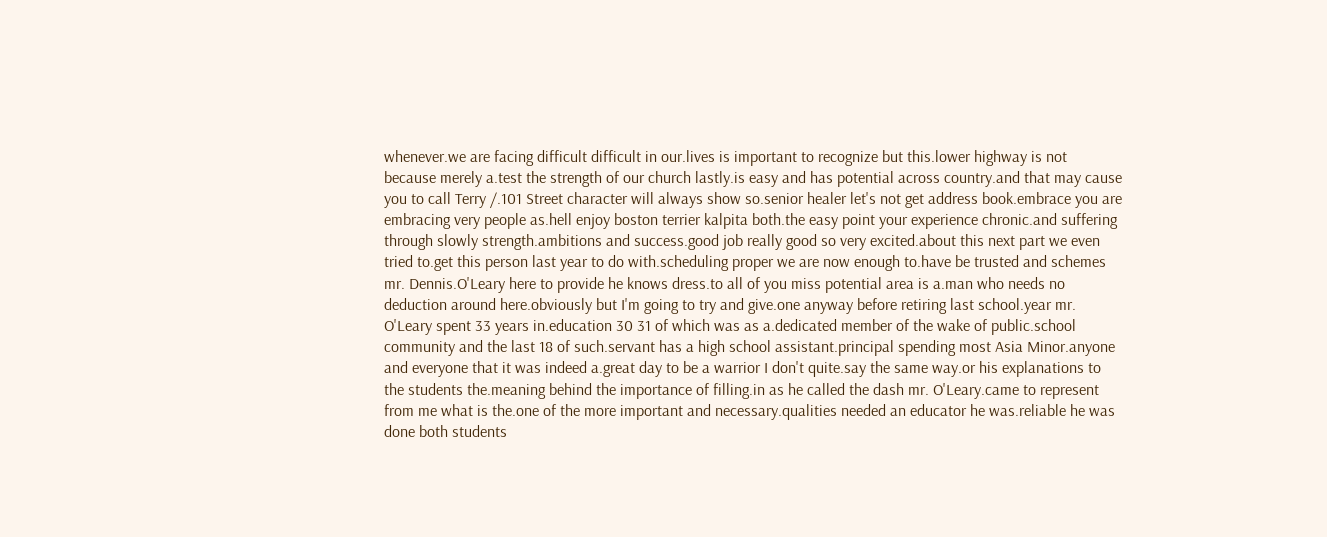whenever.we are facing difficult difficult in our.lives is important to recognize but this.lower highway is not because merely a.test the strength of our church lastly.is easy and has potential across country.and that may cause you to call Terry /.101 Street character will always show so.senior healer let's not get address book.embrace you are embracing very people as.hell enjoy boston terrier kalpita both.the easy point your experience chronic.and suffering through slowly strength.ambitions and success.good job really good so very excited.about this next part we even tried to.get this person last year to do with.scheduling proper we are now enough to.have be trusted and schemes mr. Dennis.O'Leary here to provide he knows dress.to all of you miss potential area is a.man who needs no deduction around here.obviously but I'm going to try and give.one anyway before retiring last school.year mr. O'Leary spent 33 years in.education 30 31 of which was as a.dedicated member of the wake of public.school community and the last 18 of such.servant has a high school assistant.principal spending most Asia Minor.anyone and everyone that it was indeed a.great day to be a warrior I don't quite.say the same way.or his explanations to the students the.meaning behind the importance of filling.in as he called the dash mr. O'Leary.came to represent from me what is the.one of the more important and necessary.qualities needed an educator he was.reliable he was done both students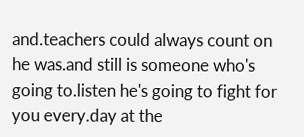and.teachers could always count on he was.and still is someone who's going to.listen he's going to fight for you every.day at the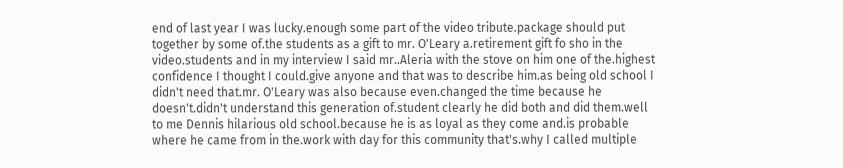end of last year I was lucky.enough some part of the video tribute.package should put together by some of.the students as a gift to mr. O'Leary a.retirement gift fo sho in the video.students and in my interview I said mr..Aleria with the stove on him one of the.highest confidence I thought I could.give anyone and that was to describe him.as being old school I didn't need that.mr. O'Leary was also because even.changed the time because he doesn't.didn't understand this generation of.student clearly he did both and did them.well to me Dennis hilarious old school.because he is as loyal as they come and.is probable where he came from in the.work with day for this community that's.why I called multiple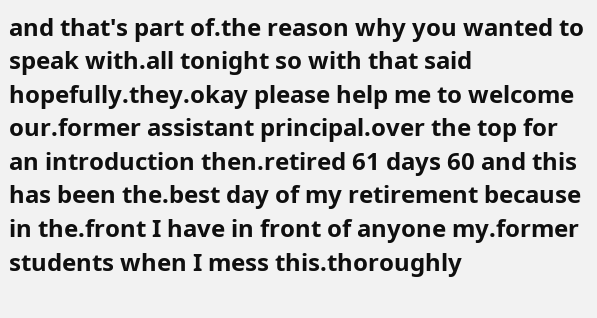and that's part of.the reason why you wanted to speak with.all tonight so with that said hopefully.they.okay please help me to welcome our.former assistant principal.over the top for an introduction then.retired 61 days 60 and this has been the.best day of my retirement because in the.front I have in front of anyone my.former students when I mess this.thoroughly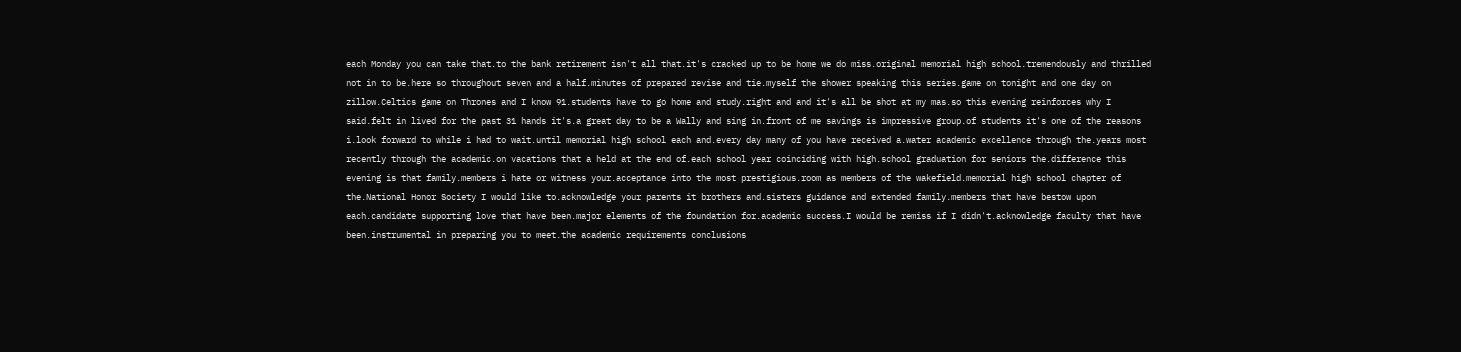each Monday you can take that.to the bank retirement isn't all that.it's cracked up to be home we do miss.original memorial high school.tremendously and thrilled not in to be.here so throughout seven and a half.minutes of prepared revise and tie.myself the shower speaking this series.game on tonight and one day on zillow.Celtics game on Thrones and I know 91.students have to go home and study.right and and it's all be shot at my mas.so this evening reinforces why I said.felt in lived for the past 31 hands it's.a great day to be a Wally and sing in.front of me savings is impressive group.of students it's one of the reasons i.look forward to while i had to wait.until memorial high school each and.every day many of you have received a.water academic excellence through the.years most recently through the academic.on vacations that a held at the end of.each school year coinciding with high.school graduation for seniors the.difference this evening is that family.members i hate or witness your.acceptance into the most prestigious.room as members of the wakefield.memorial high school chapter of the.National Honor Society I would like to.acknowledge your parents it brothers and.sisters guidance and extended family.members that have bestow upon each.candidate supporting love that have been.major elements of the foundation for.academic success.I would be remiss if I didn't.acknowledge faculty that have been.instrumental in preparing you to meet.the academic requirements conclusions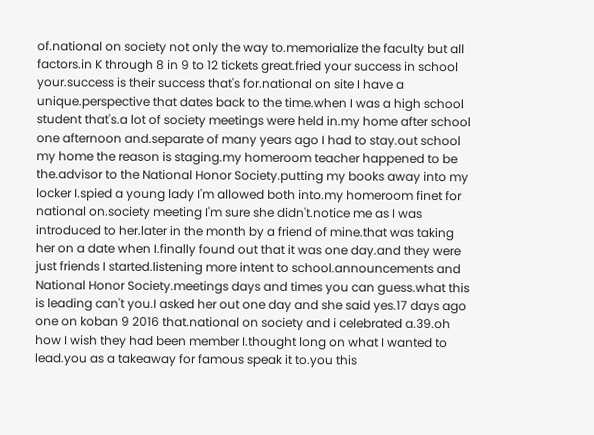of.national on society not only the way to.memorialize the faculty but all factors.in K through 8 in 9 to 12 tickets great.fried your success in school your.success is their success that's for.national on site I have a unique.perspective that dates back to the time.when I was a high school student that's.a lot of society meetings were held in.my home after school one afternoon and.separate of many years ago I had to stay.out school my home the reason is staging.my homeroom teacher happened to be the.advisor to the National Honor Society.putting my books away into my locker I.spied a young lady I'm allowed both into.my homeroom finet for national on.society meeting I'm sure she didn't.notice me as I was introduced to her.later in the month by a friend of mine.that was taking her on a date when I.finally found out that it was one day.and they were just friends I started.listening more intent to school.announcements and National Honor Society.meetings days and times you can guess.what this is leading can't you.I asked her out one day and she said yes.17 days ago one on koban 9 2016 that.national on society and i celebrated a.39.oh how I wish they had been member I.thought long on what I wanted to lead.you as a takeaway for famous speak it to.you this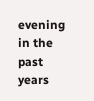evening in the past years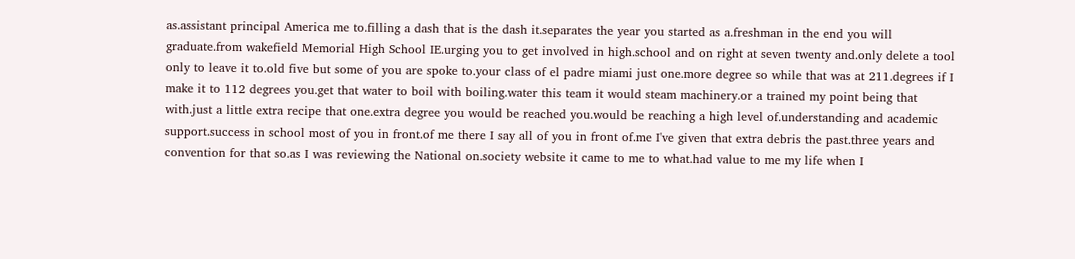as.assistant principal America me to.filling a dash that is the dash it.separates the year you started as a.freshman in the end you will graduate.from wakefield Memorial High School IE.urging you to get involved in high.school and on right at seven twenty and.only delete a tool only to leave it to.old five but some of you are spoke to.your class of el padre miami just one.more degree so while that was at 211.degrees if I make it to 112 degrees you.get that water to boil with boiling.water this team it would steam machinery.or a trained my point being that with.just a little extra recipe that one.extra degree you would be reached you.would be reaching a high level of.understanding and academic support.success in school most of you in front.of me there I say all of you in front of.me I've given that extra debris the past.three years and convention for that so.as I was reviewing the National on.society website it came to me to what.had value to me my life when I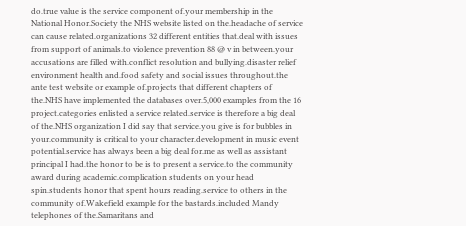do.true value is the service component of.your membership in the National Honor.Society the NHS website listed on the.headache of service can cause related.organizations 32 different entities that.deal with issues from support of animals.to violence prevention 88 @ v in between.your accusations are filled with.conflict resolution and bullying.disaster relief environment health and.food safety and social issues throughout.the ante test website or example of.projects that different chapters of the.NHS have implemented the databases over.5,000 examples from the 16 project.categories enlisted a service related.service is therefore a big deal of the.NHS organization I did say that service.you give is for bubbles in your.community is critical to your character.development in music event potential.service has always been a big deal for.me as well as assistant principal I had.the honor to be is to present a service.to the community award during academic.complication students on your head spin.students honor that spent hours reading.service to others in the community of.Wakefield example for the bastards.included Mandy telephones of the.Samaritans and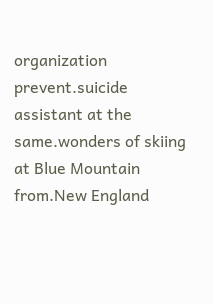organization prevent.suicide assistant at the same.wonders of skiing at Blue Mountain from.New England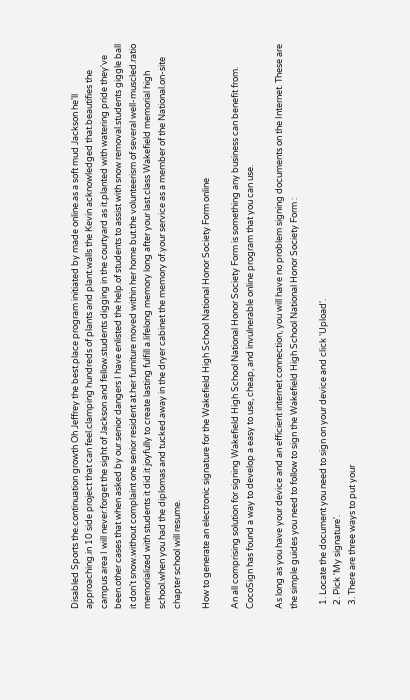Disabled Sports the.continuation growth Oh Jeffrey the best.place program initiated by made online.as a soft mud Jackson he'll approaching.in 10 side project that can feel.clamping hundreds of plants and plant.walls the Kevin acknowledged that.beautifies the campus area I will never.forget the sight of Jackson and fellow.students digging in the courtyard as it.planted with watering pride they've been.other cases that when asked by our.senior dangers I have enlisted the help.of students to assist with snow removal.students giggle ball it don't snow.without complaint one senior resident at.her furniture moved within her home but.the volunteerism of several well-muscled.ratio memorialized with students it did.it joyfully to create lasting fulfill a.lifelong memory long after your last.class Wakefield memorial high school.when you had the diplomas and tucked.away in the dryer cabinet the memory of.your service as a member of the National.on-site chapter school will resume.

How to generate an electronic signature for the Wakefield High School National Honor Society Form online

An all comprising solution for signing Wakefield High School National Honor Society Form is something any business can benefit from. CocoSign has found a way to develop a easy to use, cheap, and invulnerable online program that you can use.

As long as you have your device and an efficient internet connection, you will have no problem signing documents on the Internet. These are the simple guides you need to follow to sign the Wakefield High School National Honor Society Form :

  1. Locate the document you need to sign on your device and click 'Upload'.
  2. Pick 'My signature'.
  3. There are three ways to put your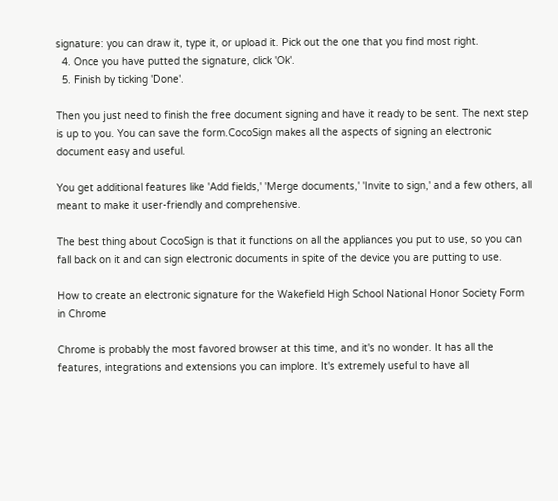signature: you can draw it, type it, or upload it. Pick out the one that you find most right.
  4. Once you have putted the signature, click 'Ok'.
  5. Finish by ticking 'Done'.

Then you just need to finish the free document signing and have it ready to be sent. The next step is up to you. You can save the form.CocoSign makes all the aspects of signing an electronic document easy and useful.

You get additional features like 'Add fields,' 'Merge documents,' 'Invite to sign,' and a few others, all meant to make it user-friendly and comprehensive.

The best thing about CocoSign is that it functions on all the appliances you put to use, so you can fall back on it and can sign electronic documents in spite of the device you are putting to use.

How to create an electronic signature for the Wakefield High School National Honor Society Form in Chrome

Chrome is probably the most favored browser at this time, and it's no wonder. It has all the features, integrations and extensions you can implore. It's extremely useful to have all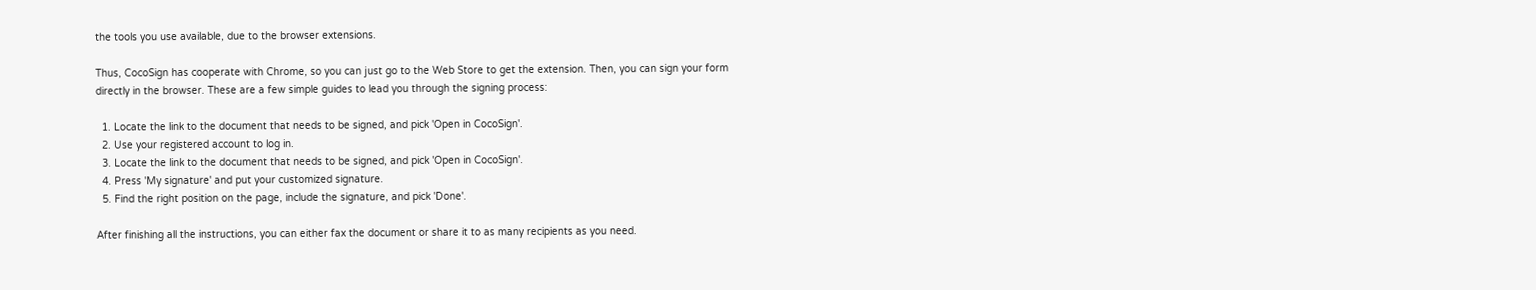the tools you use available, due to the browser extensions.

Thus, CocoSign has cooperate with Chrome, so you can just go to the Web Store to get the extension. Then, you can sign your form directly in the browser. These are a few simple guides to lead you through the signing process:

  1. Locate the link to the document that needs to be signed, and pick 'Open in CocoSign'.
  2. Use your registered account to log in.
  3. Locate the link to the document that needs to be signed, and pick 'Open in CocoSign'.
  4. Press 'My signature' and put your customized signature.
  5. Find the right position on the page, include the signature, and pick 'Done'.

After finishing all the instructions, you can either fax the document or share it to as many recipients as you need.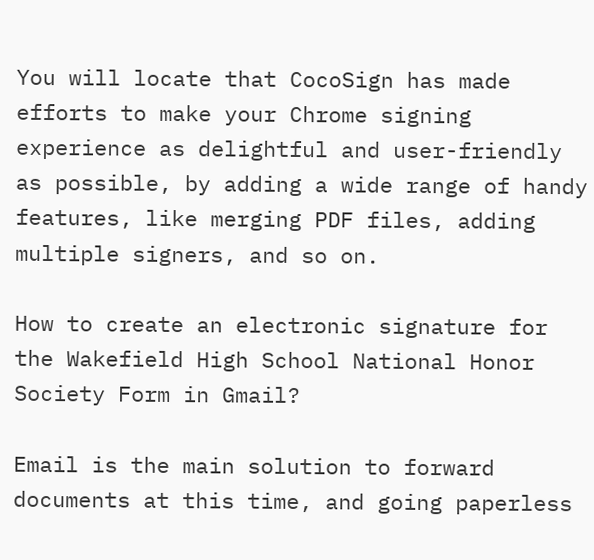You will locate that CocoSign has made efforts to make your Chrome signing experience as delightful and user-friendly as possible, by adding a wide range of handy features, like merging PDF files, adding multiple signers, and so on.

How to create an electronic signature for the Wakefield High School National Honor Society Form in Gmail?

Email is the main solution to forward documents at this time, and going paperless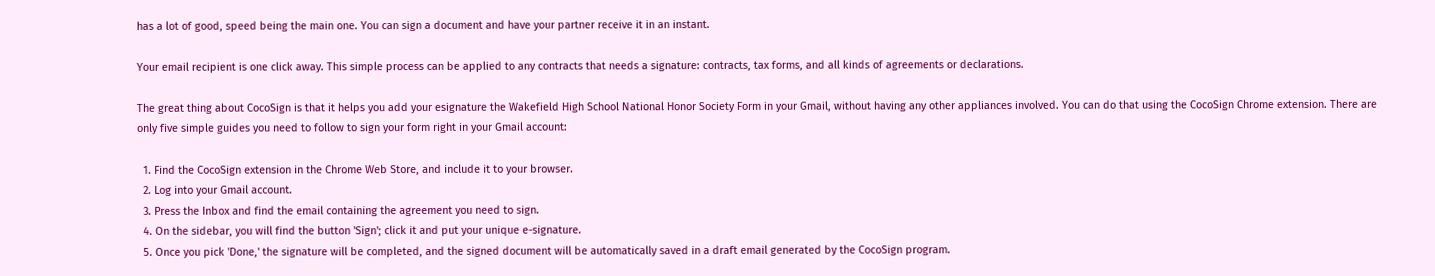has a lot of good, speed being the main one. You can sign a document and have your partner receive it in an instant.

Your email recipient is one click away. This simple process can be applied to any contracts that needs a signature: contracts, tax forms, and all kinds of agreements or declarations.

The great thing about CocoSign is that it helps you add your esignature the Wakefield High School National Honor Society Form in your Gmail, without having any other appliances involved. You can do that using the CocoSign Chrome extension. There are only five simple guides you need to follow to sign your form right in your Gmail account:

  1. Find the CocoSign extension in the Chrome Web Store, and include it to your browser.
  2. Log into your Gmail account.
  3. Press the Inbox and find the email containing the agreement you need to sign.
  4. On the sidebar, you will find the button 'Sign'; click it and put your unique e-signature.
  5. Once you pick 'Done,' the signature will be completed, and the signed document will be automatically saved in a draft email generated by the CocoSign program.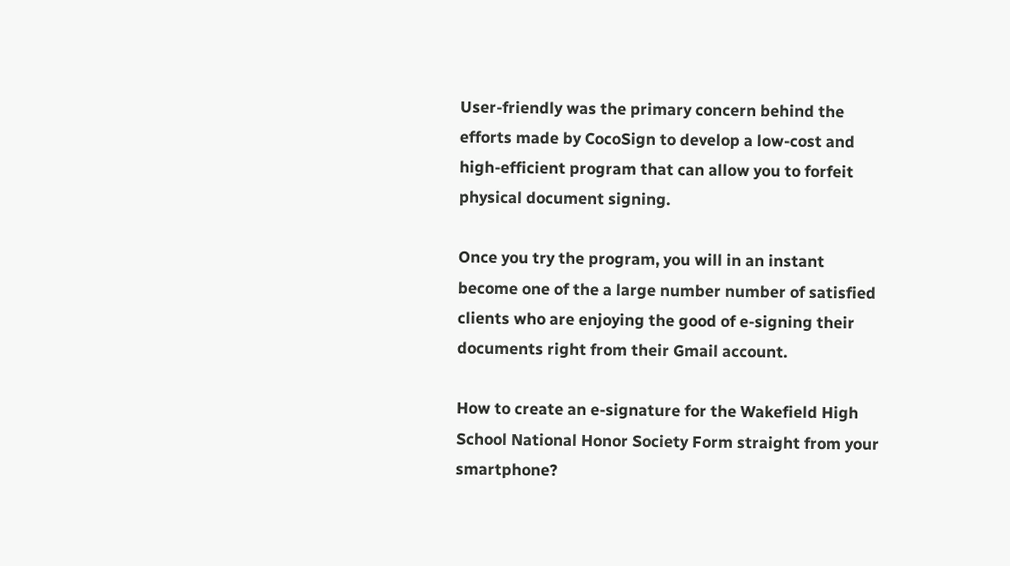User-friendly was the primary concern behind the efforts made by CocoSign to develop a low-cost and high-efficient program that can allow you to forfeit physical document signing.

Once you try the program, you will in an instant become one of the a large number number of satisfied clients who are enjoying the good of e-signing their documents right from their Gmail account.

How to create an e-signature for the Wakefield High School National Honor Society Form straight from your smartphone?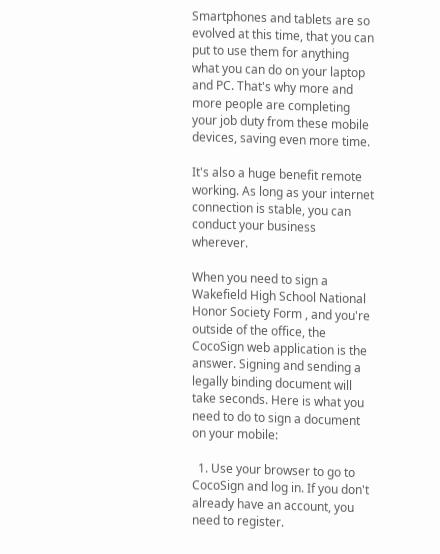Smartphones and tablets are so evolved at this time, that you can put to use them for anything what you can do on your laptop and PC. That's why more and more people are completing your job duty from these mobile devices, saving even more time.

It's also a huge benefit remote working. As long as your internet connection is stable, you can conduct your business wherever.

When you need to sign a Wakefield High School National Honor Society Form , and you're outside of the office, the CocoSign web application is the answer. Signing and sending a legally binding document will take seconds. Here is what you need to do to sign a document on your mobile:

  1. Use your browser to go to CocoSign and log in. If you don't already have an account, you need to register.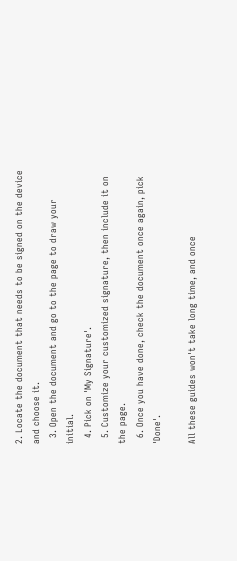2. Locate the document that needs to be signed on the device and choose it.
  3. Open the document and go to the page to draw your initial.
  4. Pick on 'My Signature'.
  5. Customize your customized signature, then include it on the page.
  6. Once you have done, check the document once again, pick 'Done'.

All these guides won't take long time, and once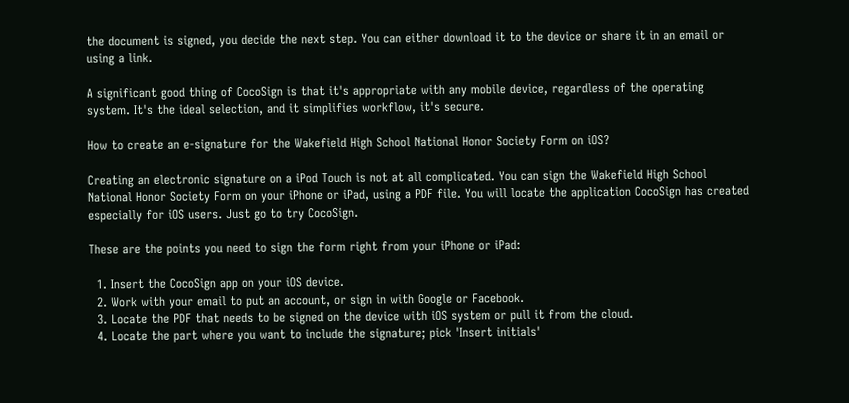the document is signed, you decide the next step. You can either download it to the device or share it in an email or using a link.

A significant good thing of CocoSign is that it's appropriate with any mobile device, regardless of the operating system. It's the ideal selection, and it simplifies workflow, it's secure.

How to create an e-signature for the Wakefield High School National Honor Society Form on iOS?

Creating an electronic signature on a iPod Touch is not at all complicated. You can sign the Wakefield High School National Honor Society Form on your iPhone or iPad, using a PDF file. You will locate the application CocoSign has created especially for iOS users. Just go to try CocoSign.

These are the points you need to sign the form right from your iPhone or iPad:

  1. Insert the CocoSign app on your iOS device.
  2. Work with your email to put an account, or sign in with Google or Facebook.
  3. Locate the PDF that needs to be signed on the device with iOS system or pull it from the cloud.
  4. Locate the part where you want to include the signature; pick 'Insert initials'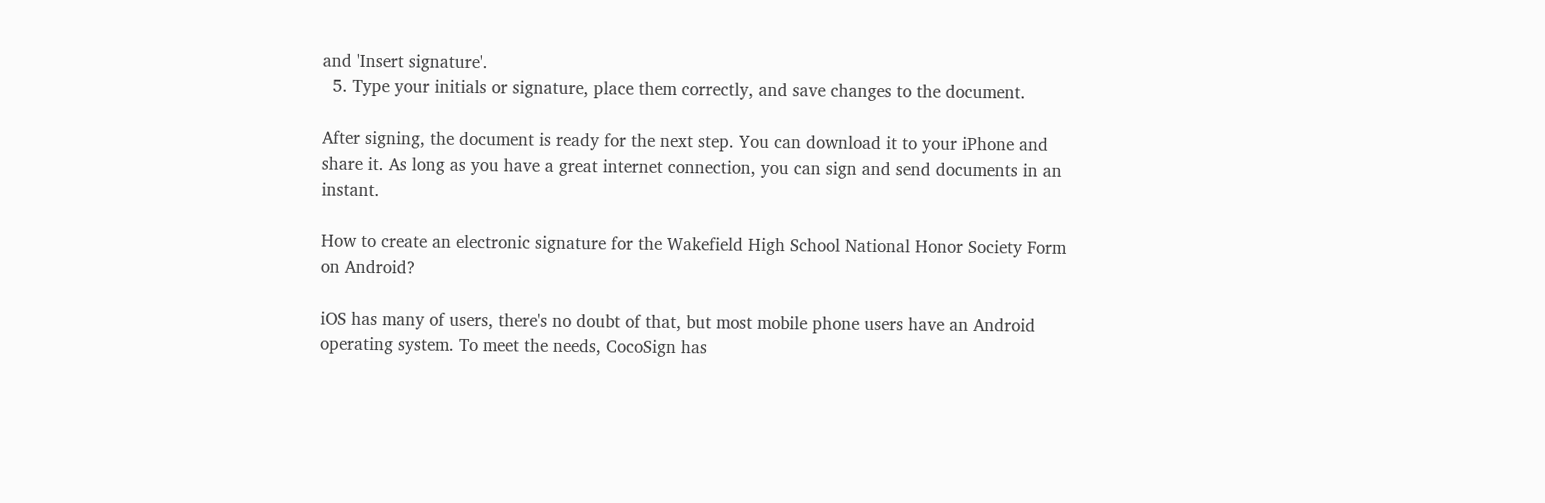and 'Insert signature'.
  5. Type your initials or signature, place them correctly, and save changes to the document.

After signing, the document is ready for the next step. You can download it to your iPhone and share it. As long as you have a great internet connection, you can sign and send documents in an instant.

How to create an electronic signature for the Wakefield High School National Honor Society Form on Android?

iOS has many of users, there's no doubt of that, but most mobile phone users have an Android operating system. To meet the needs, CocoSign has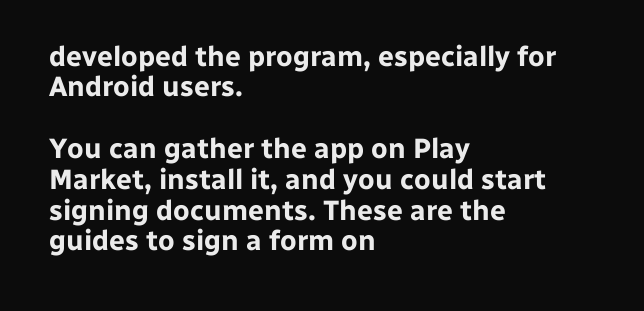developed the program, especially for Android users.

You can gather the app on Play Market, install it, and you could start signing documents. These are the guides to sign a form on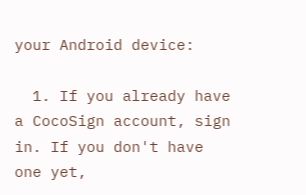your Android device:

  1. If you already have a CocoSign account, sign in. If you don't have one yet,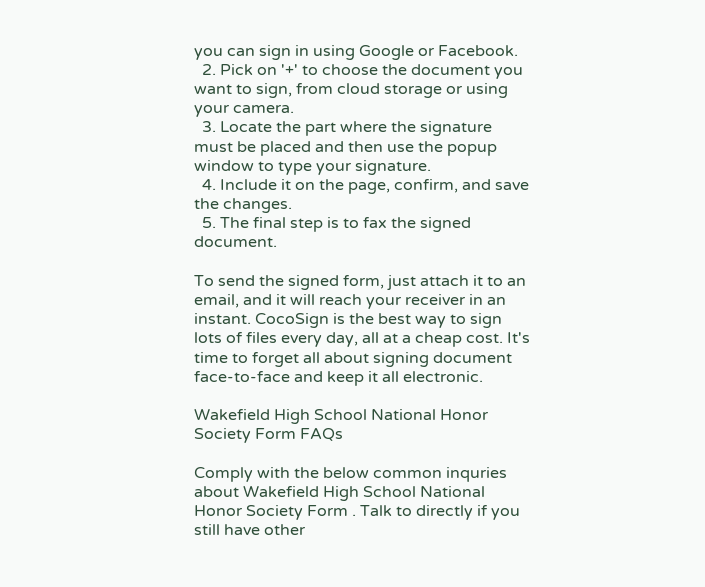you can sign in using Google or Facebook.
  2. Pick on '+' to choose the document you want to sign, from cloud storage or using your camera.
  3. Locate the part where the signature must be placed and then use the popup window to type your signature.
  4. Include it on the page, confirm, and save the changes.
  5. The final step is to fax the signed document.

To send the signed form, just attach it to an email, and it will reach your receiver in an instant. CocoSign is the best way to sign lots of files every day, all at a cheap cost. It's time to forget all about signing document face-to-face and keep it all electronic.

Wakefield High School National Honor Society Form FAQs

Comply with the below common inquries about Wakefield High School National Honor Society Form . Talk to directly if you still have other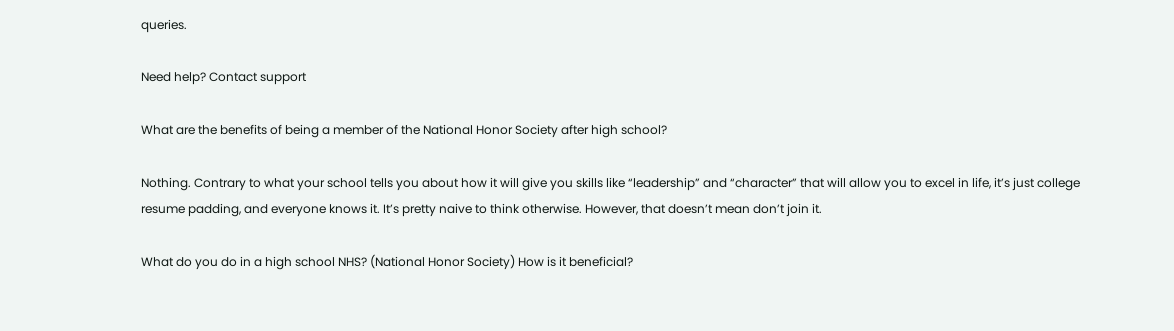queries.

Need help? Contact support

What are the benefits of being a member of the National Honor Society after high school?

Nothing. Contrary to what your school tells you about how it will give you skills like “leadership” and “character” that will allow you to excel in life, it’s just college resume padding, and everyone knows it. It’s pretty naive to think otherwise. However, that doesn’t mean don’t join it.

What do you do in a high school NHS? (National Honor Society) How is it beneficial?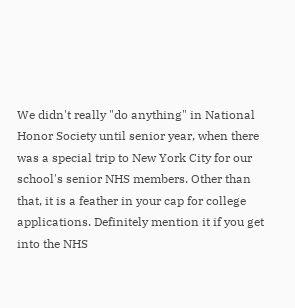We didn't really "do anything" in National Honor Society until senior year, when there was a special trip to New York City for our school's senior NHS members. Other than that, it is a feather in your cap for college applications. Definitely mention it if you get into the NHS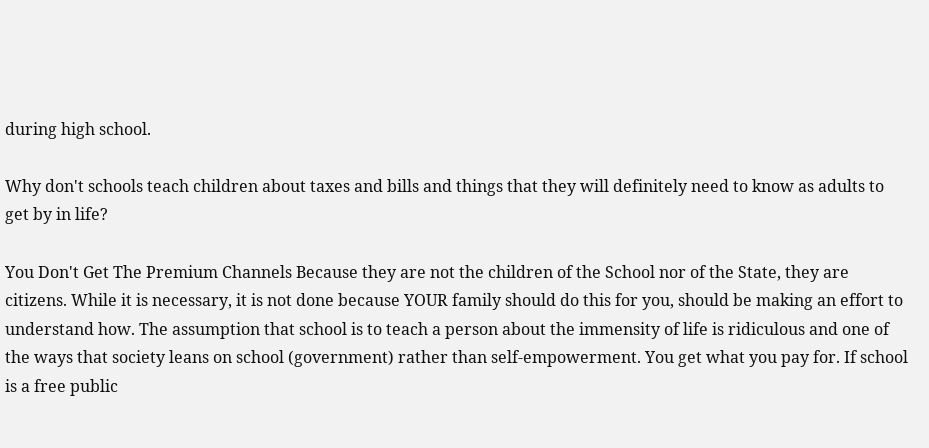during high school.

Why don't schools teach children about taxes and bills and things that they will definitely need to know as adults to get by in life?

You Don't Get The Premium Channels Because they are not the children of the School nor of the State, they are citizens. While it is necessary, it is not done because YOUR family should do this for you, should be making an effort to understand how. The assumption that school is to teach a person about the immensity of life is ridiculous and one of the ways that society leans on school (government) rather than self-empowerment. You get what you pay for. If school is a free public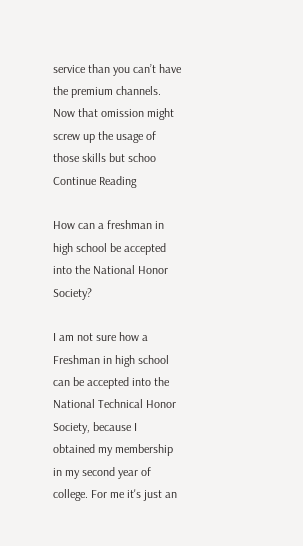service than you can’t have the premium channels. Now that omission might screw up the usage of those skills but schoo Continue Reading

How can a freshman in high school be accepted into the National Honor Society?

I am not sure how a Freshman in high school can be accepted into the National Technical Honor Society, because I obtained my membership in my second year of college. For me it's just an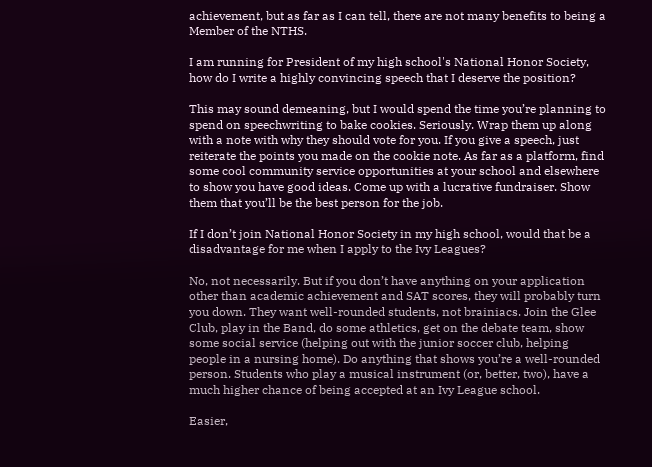achievement, but as far as I can tell, there are not many benefits to being a Member of the NTHS.

I am running for President of my high school's National Honor Society, how do I write a highly convincing speech that I deserve the position?

This may sound demeaning, but I would spend the time you’re planning to spend on speechwriting to bake cookies. Seriously. Wrap them up along with a note with why they should vote for you. If you give a speech, just reiterate the points you made on the cookie note. As far as a platform, find some cool community service opportunities at your school and elsewhere to show you have good ideas. Come up with a lucrative fundraiser. Show them that you’ll be the best person for the job.

If I don’t join National Honor Society in my high school, would that be a disadvantage for me when I apply to the Ivy Leagues?

No, not necessarily. But if you don’t have anything on your application other than academic achievement and SAT scores, they will probably turn you down. They want well-rounded students, not brainiacs. Join the Glee Club, play in the Band, do some athletics, get on the debate team, show some social service (helping out with the junior soccer club, helping people in a nursing home). Do anything that shows you’re a well-rounded person. Students who play a musical instrument (or, better, two), have a much higher chance of being accepted at an Ivy League school.

Easier,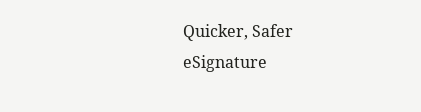Quicker, Safer eSignature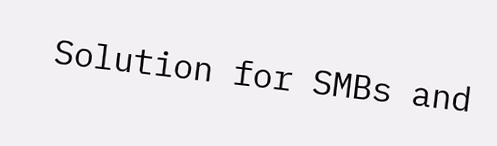Solution for SMBs and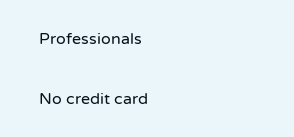Professionals

No credit card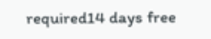required14 days free